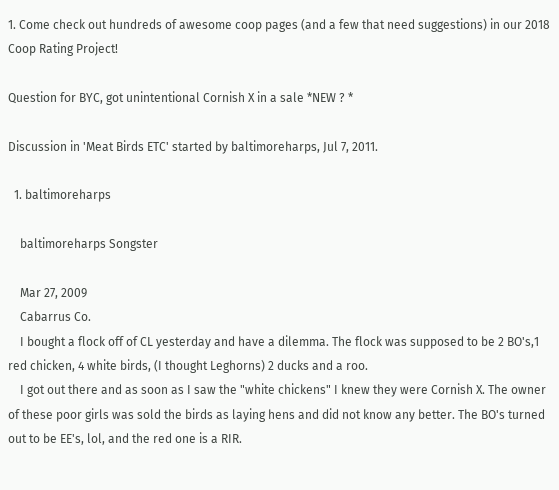1. Come check out hundreds of awesome coop pages (and a few that need suggestions) in our 2018 Coop Rating Project!

Question for BYC, got unintentional Cornish X in a sale *NEW ? *

Discussion in 'Meat Birds ETC' started by baltimoreharps, Jul 7, 2011.

  1. baltimoreharps

    baltimoreharps Songster

    Mar 27, 2009
    Cabarrus Co.
    I bought a flock off of CL yesterday and have a dilemma. The flock was supposed to be 2 BO's,1 red chicken, 4 white birds, (I thought Leghorns) 2 ducks and a roo.
    I got out there and as soon as I saw the "white chickens" I knew they were Cornish X. The owner of these poor girls was sold the birds as laying hens and did not know any better. The BO's turned out to be EE's, lol, and the red one is a RIR.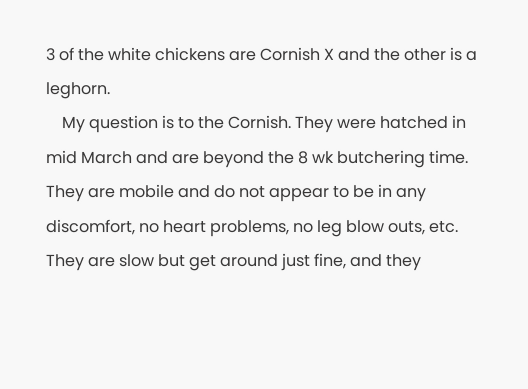3 of the white chickens are Cornish X and the other is a leghorn.
    My question is to the Cornish. They were hatched in mid March and are beyond the 8 wk butchering time. They are mobile and do not appear to be in any discomfort, no heart problems, no leg blow outs, etc. They are slow but get around just fine, and they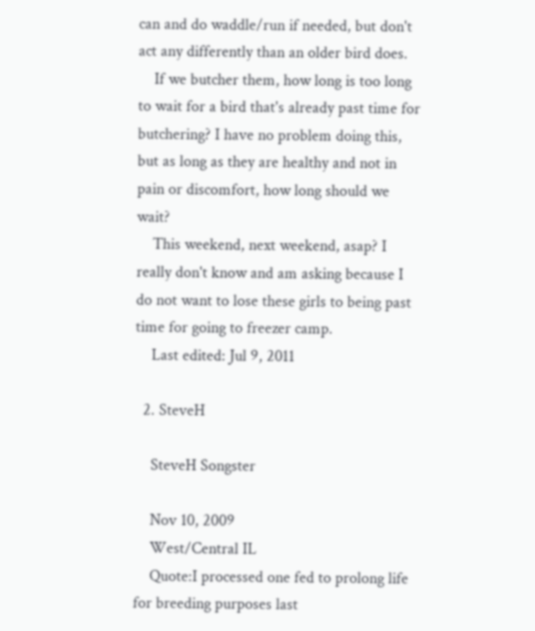can and do waddle/run if needed, but don't act any differently than an older bird does.
    If we butcher them, how long is too long to wait for a bird that's already past time for butchering? I have no problem doing this, but as long as they are healthy and not in pain or discomfort, how long should we wait?
    This weekend, next weekend, asap? I really don't know and am asking because I do not want to lose these girls to being past time for going to freezer camp.
    Last edited: Jul 9, 2011

  2. SteveH

    SteveH Songster

    Nov 10, 2009
    West/Central IL
    Quote:I processed one fed to prolong life for breeding purposes last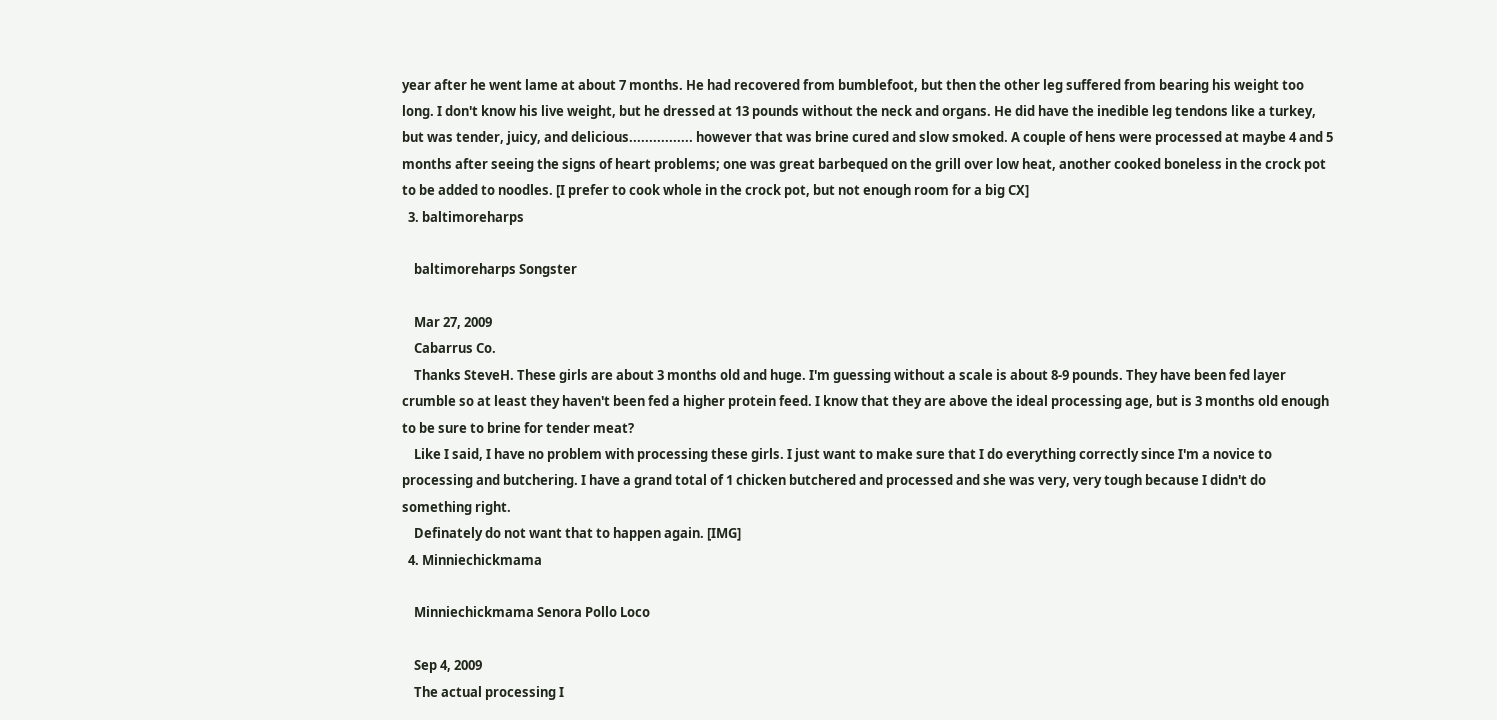year after he went lame at about 7 months. He had recovered from bumblefoot, but then the other leg suffered from bearing his weight too long. I don't know his live weight, but he dressed at 13 pounds without the neck and organs. He did have the inedible leg tendons like a turkey, but was tender, juicy, and delicious................ however that was brine cured and slow smoked. A couple of hens were processed at maybe 4 and 5 months after seeing the signs of heart problems; one was great barbequed on the grill over low heat, another cooked boneless in the crock pot to be added to noodles. [I prefer to cook whole in the crock pot, but not enough room for a big CX]
  3. baltimoreharps

    baltimoreharps Songster

    Mar 27, 2009
    Cabarrus Co.
    Thanks SteveH. These girls are about 3 months old and huge. I'm guessing without a scale is about 8-9 pounds. They have been fed layer crumble so at least they haven't been fed a higher protein feed. I know that they are above the ideal processing age, but is 3 months old enough to be sure to brine for tender meat?
    Like I said, I have no problem with processing these girls. I just want to make sure that I do everything correctly since I'm a novice to processing and butchering. I have a grand total of 1 chicken butchered and processed and she was very, very tough because I didn't do something right.
    Definately do not want that to happen again. [IMG]
  4. Minniechickmama

    Minniechickmama Senora Pollo Loco

    Sep 4, 2009
    The actual processing I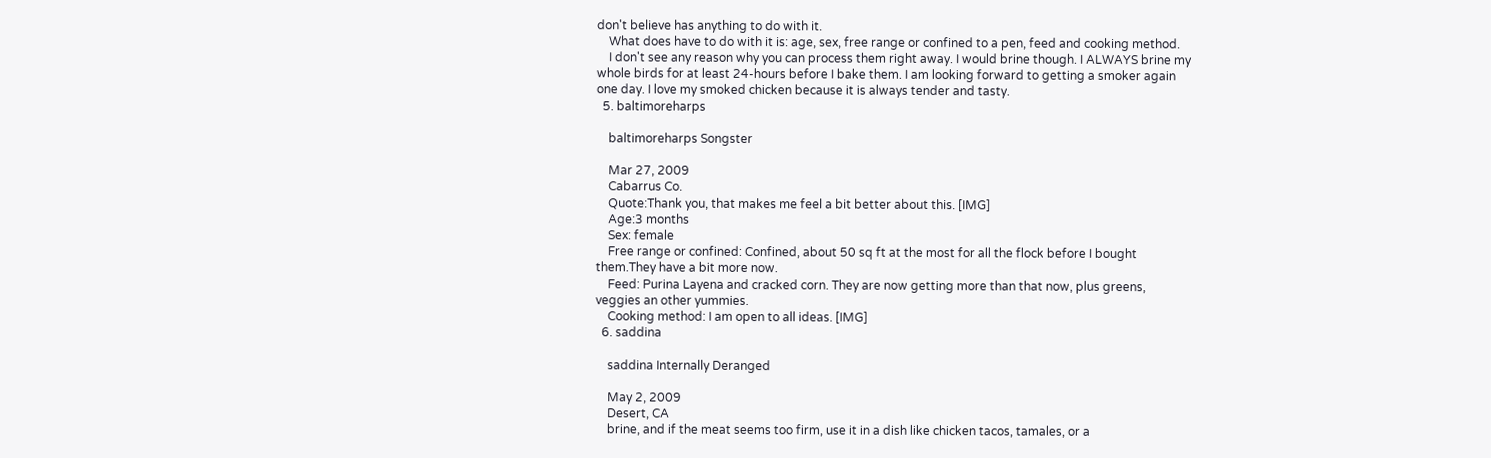don't believe has anything to do with it.
    What does have to do with it is: age, sex, free range or confined to a pen, feed and cooking method.
    I don't see any reason why you can process them right away. I would brine though. I ALWAYS brine my whole birds for at least 24-hours before I bake them. I am looking forward to getting a smoker again one day. I love my smoked chicken because it is always tender and tasty.
  5. baltimoreharps

    baltimoreharps Songster

    Mar 27, 2009
    Cabarrus Co.
    Quote:Thank you, that makes me feel a bit better about this. [IMG]
    Age:3 months
    Sex: female
    Free range or confined: Confined, about 50 sq ft at the most for all the flock before I bought them.They have a bit more now.
    Feed: Purina Layena and cracked corn. They are now getting more than that now, plus greens, veggies an other yummies.
    Cooking method: I am open to all ideas. [IMG]
  6. saddina

    saddina Internally Deranged

    May 2, 2009
    Desert, CA
    brine, and if the meat seems too firm, use it in a dish like chicken tacos, tamales, or a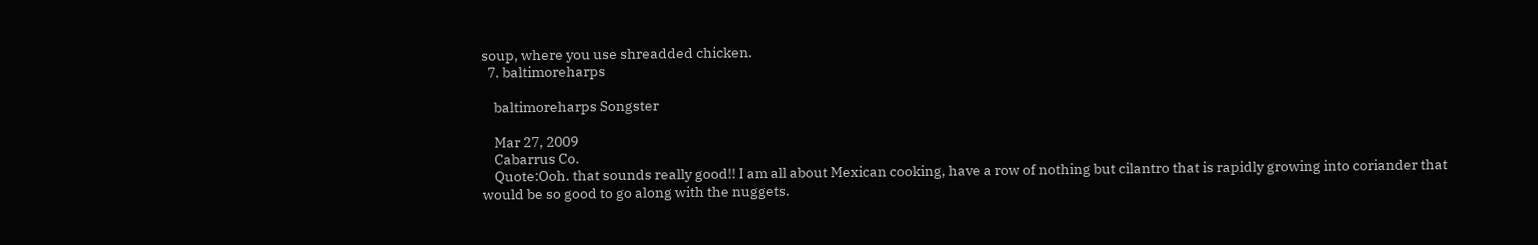soup, where you use shreadded chicken.
  7. baltimoreharps

    baltimoreharps Songster

    Mar 27, 2009
    Cabarrus Co.
    Quote:Ooh. that sounds really good!! I am all about Mexican cooking, have a row of nothing but cilantro that is rapidly growing into coriander that would be so good to go along with the nuggets.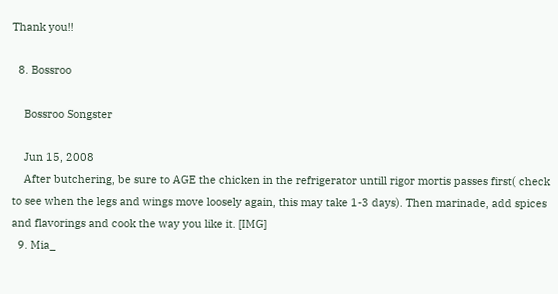Thank you!!

  8. Bossroo

    Bossroo Songster

    Jun 15, 2008
    After butchering, be sure to AGE the chicken in the refrigerator untill rigor mortis passes first( check to see when the legs and wings move loosely again, this may take 1-3 days). Then marinade, add spices and flavorings and cook the way you like it. [IMG]
  9. Mia_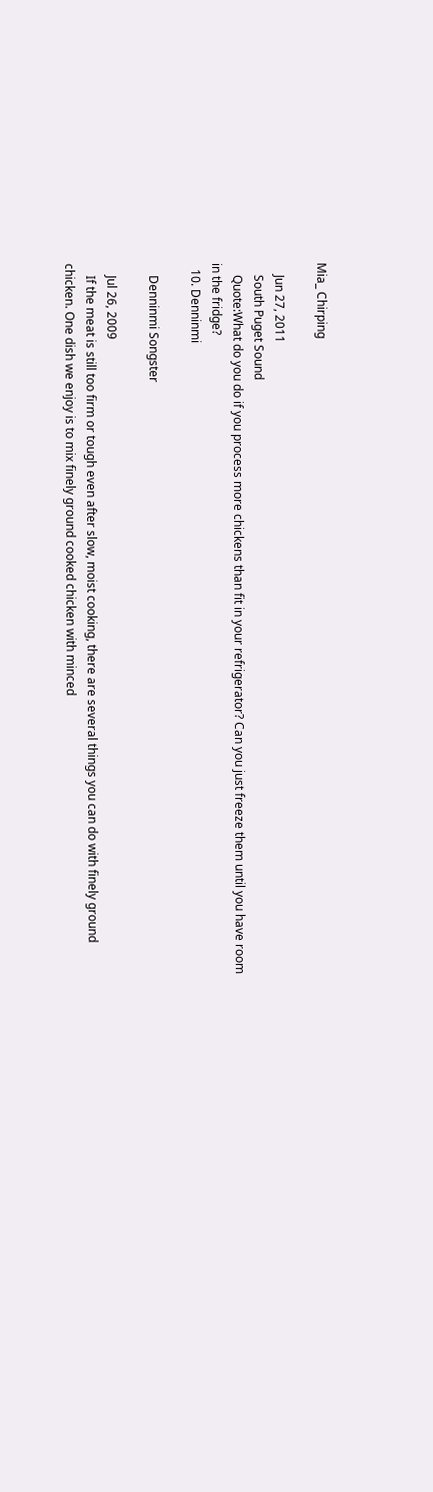Mia_ Chirping

    Jun 27, 2011
    South Puget Sound
    Quote:What do you do if you process more chickens than fit in your refrigerator? Can you just freeze them until you have room in the fridge?
  10. Denninmi

    Denninmi Songster

    Jul 26, 2009
    If the meat is still too firm or tough even after slow, moist cooking, there are several things you can do with finely ground chicken. One dish we enjoy is to mix finely ground cooked chicken with minced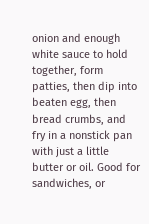onion and enough white sauce to hold together, form patties, then dip into beaten egg, then bread crumbs, and fry in a nonstick pan with just a little butter or oil. Good for sandwiches, or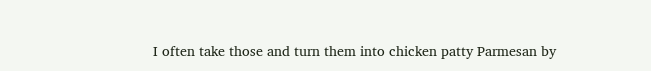I often take those and turn them into chicken patty Parmesan by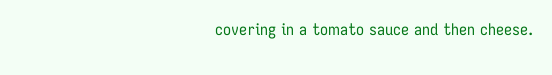covering in a tomato sauce and then cheese.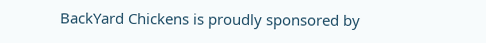BackYard Chickens is proudly sponsored by